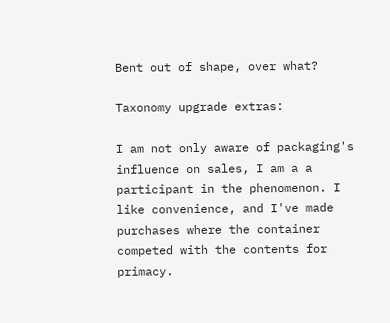Bent out of shape, over what?

Taxonomy upgrade extras:

I am not only aware of packaging's influence on sales, I am a a participant in the phenomenon. I like convenience, and I've made purchases where the container competed with the contents for primacy.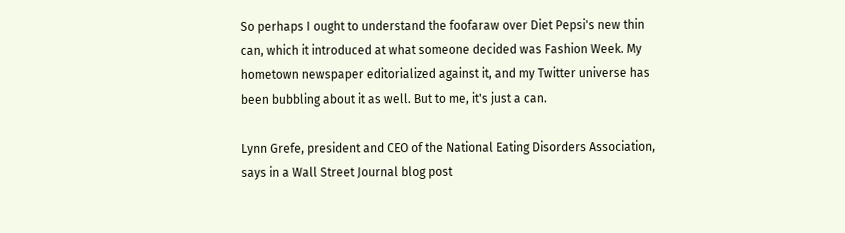So perhaps I ought to understand the foofaraw over Diet Pepsi's new thin can, which it introduced at what someone decided was Fashion Week. My hometown newspaper editorialized against it, and my Twitter universe has been bubbling about it as well. But to me, it's just a can.

Lynn Grefe, president and CEO of the National Eating Disorders Association, says in a Wall Street Journal blog post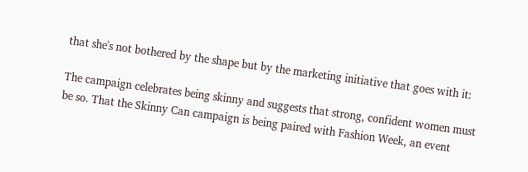that she's not bothered by the shape but by the marketing initiative that goes with it:

The campaign celebrates being skinny and suggests that strong, confident women must be so. That the Skinny Can campaign is being paired with Fashion Week, an event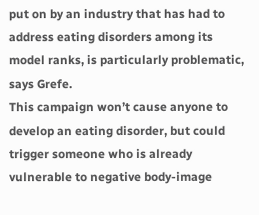put on by an industry that has had to address eating disorders among its model ranks, is particularly problematic, says Grefe.
This campaign won’t cause anyone to develop an eating disorder, but could trigger someone who is already vulnerable to negative body-image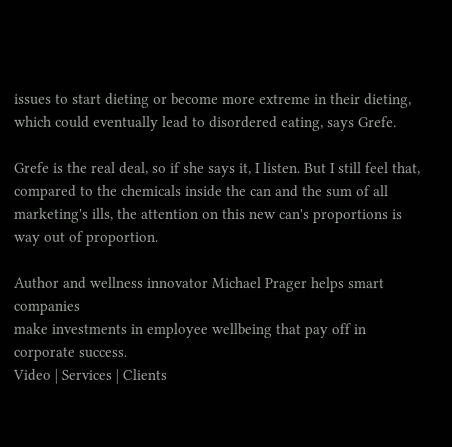issues to start dieting or become more extreme in their dieting, which could eventually lead to disordered eating, says Grefe.

Grefe is the real deal, so if she says it, I listen. But I still feel that, compared to the chemicals inside the can and the sum of all marketing's ills, the attention on this new can's proportions is way out of proportion.

Author and wellness innovator Michael Prager helps smart companies
make investments in employee wellbeing that pay off in corporate success.
Video | Services | Clients